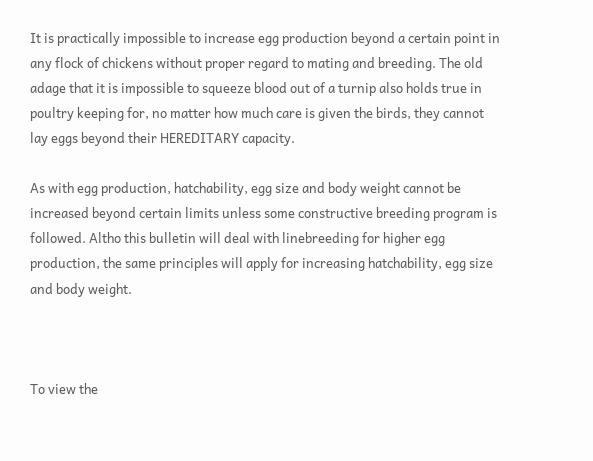It is practically impossible to increase egg production beyond a certain point in any flock of chickens without proper regard to mating and breeding. The old adage that it is impossible to squeeze blood out of a turnip also holds true in poultry keeping for, no matter how much care is given the birds, they cannot lay eggs beyond their HEREDITARY capacity.

As with egg production, hatchability, egg size and body weight cannot be increased beyond certain limits unless some constructive breeding program is followed. Altho this bulletin will deal with linebreeding for higher egg production, the same principles will apply for increasing hatchability, egg size and body weight.



To view the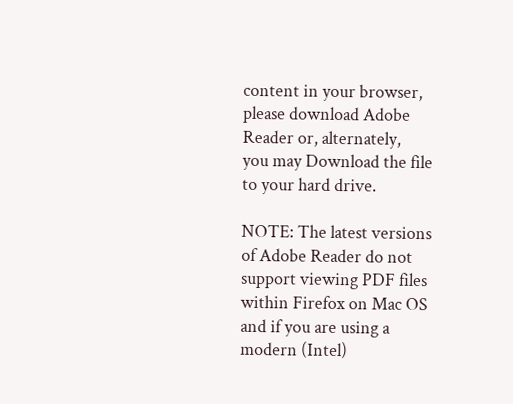content in your browser, please download Adobe Reader or, alternately,
you may Download the file to your hard drive.

NOTE: The latest versions of Adobe Reader do not support viewing PDF files within Firefox on Mac OS and if you are using a modern (Intel)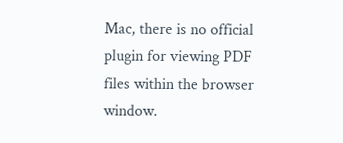Mac, there is no official plugin for viewing PDF files within the browser window.